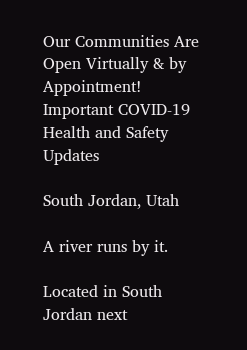Our Communities Are Open Virtually & by Appointment! Important COVID-19 Health and Safety Updates

South Jordan, Utah

A river runs by it.

Located in South Jordan next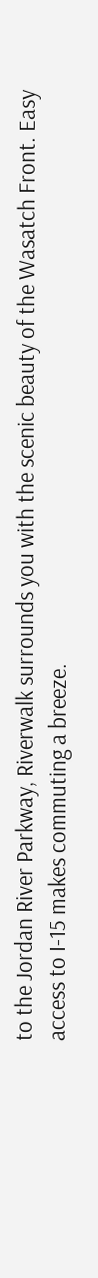to the Jordan River Parkway, Riverwalk surrounds you with the scenic beauty of the Wasatch Front. Easy access to I-15 makes commuting a breeze.